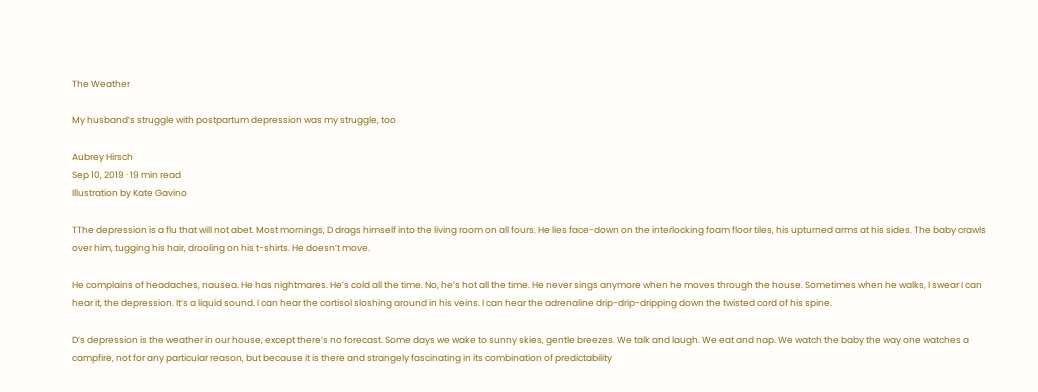The Weather

My husband’s struggle with postpartum depression was my struggle, too

Aubrey Hirsch
Sep 10, 2019 · 19 min read
Illustration by Kate Gavino

TThe depression is a flu that will not abet. Most mornings, D drags himself into the living room on all fours. He lies face-down on the interlocking foam floor tiles, his upturned arms at his sides. The baby crawls over him, tugging his hair, drooling on his t-shirts. He doesn’t move.

He complains of headaches, nausea. He has nightmares. He’s cold all the time. No, he’s hot all the time. He never sings anymore when he moves through the house. Sometimes when he walks, I swear I can hear it, the depression. It’s a liquid sound. I can hear the cortisol sloshing around in his veins. I can hear the adrenaline drip-drip-dripping down the twisted cord of his spine.

D’s depression is the weather in our house, except there’s no forecast. Some days we wake to sunny skies, gentle breezes. We talk and laugh. We eat and nap. We watch the baby the way one watches a campfire, not for any particular reason, but because it is there and strangely fascinating in its combination of predictability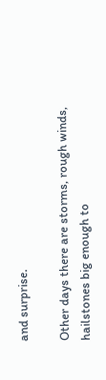and surprise.

Other days there are storms, rough winds, hailstones big enough to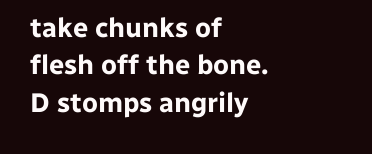take chunks of flesh off the bone. D stomps angrily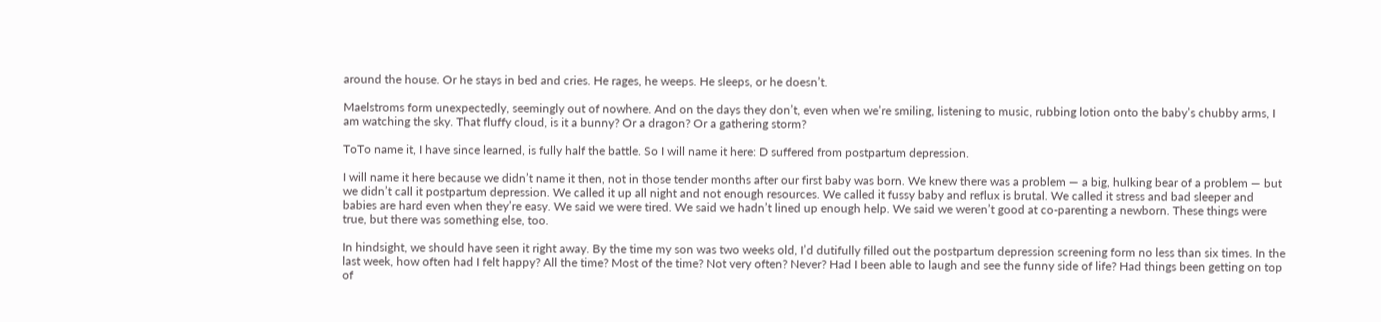around the house. Or he stays in bed and cries. He rages, he weeps. He sleeps, or he doesn’t.

Maelstroms form unexpectedly, seemingly out of nowhere. And on the days they don’t, even when we’re smiling, listening to music, rubbing lotion onto the baby’s chubby arms, I am watching the sky. That fluffy cloud, is it a bunny? Or a dragon? Or a gathering storm?

ToTo name it, I have since learned, is fully half the battle. So I will name it here: D suffered from postpartum depression.

I will name it here because we didn’t name it then, not in those tender months after our first baby was born. We knew there was a problem — a big, hulking bear of a problem — but we didn’t call it postpartum depression. We called it up all night and not enough resources. We called it fussy baby and reflux is brutal. We called it stress and bad sleeper and babies are hard even when they’re easy. We said we were tired. We said we hadn’t lined up enough help. We said we weren’t good at co-parenting a newborn. These things were true, but there was something else, too.

In hindsight, we should have seen it right away. By the time my son was two weeks old, I’d dutifully filled out the postpartum depression screening form no less than six times. In the last week, how often had I felt happy? All the time? Most of the time? Not very often? Never? Had I been able to laugh and see the funny side of life? Had things been getting on top of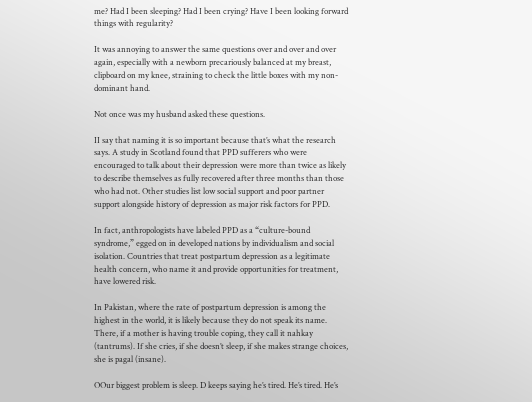me? Had I been sleeping? Had I been crying? Have I been looking forward things with regularity?

It was annoying to answer the same questions over and over and over again, especially with a newborn precariously balanced at my breast, clipboard on my knee, straining to check the little boxes with my non-dominant hand.

Not once was my husband asked these questions.

II say that naming it is so important because that’s what the research says. A study in Scotland found that PPD sufferers who were encouraged to talk about their depression were more than twice as likely to describe themselves as fully recovered after three months than those who had not. Other studies list low social support and poor partner support alongside history of depression as major risk factors for PPD.

In fact, anthropologists have labeled PPD as a “culture-bound syndrome,” egged on in developed nations by individualism and social isolation. Countries that treat postpartum depression as a legitimate health concern, who name it and provide opportunities for treatment, have lowered risk.

In Pakistan, where the rate of postpartum depression is among the highest in the world, it is likely because they do not speak its name. There, if a mother is having trouble coping, they call it nahkay (tantrums). If she cries, if she doesn’t sleep, if she makes strange choices, she is pagal (insane).

OOur biggest problem is sleep. D keeps saying he’s tired. He’s tired. He’s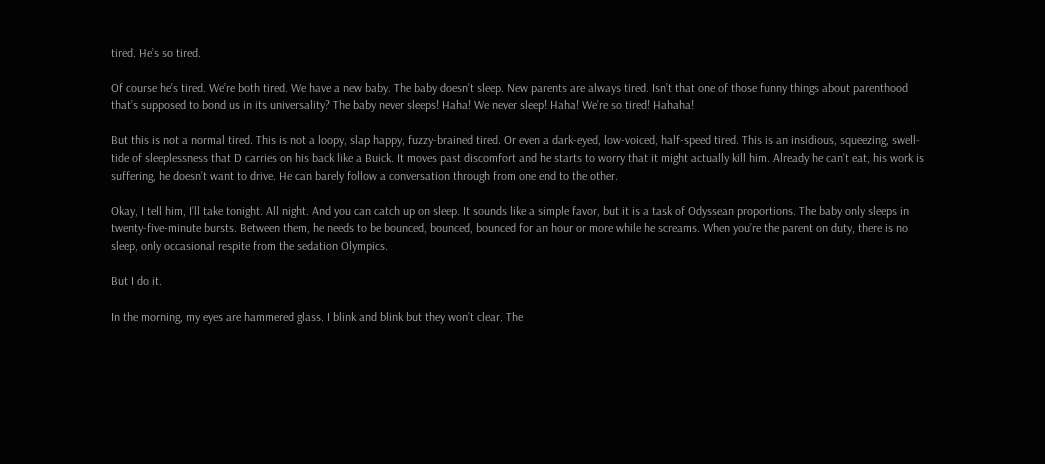tired. He’s so tired.

Of course he’s tired. We’re both tired. We have a new baby. The baby doesn’t sleep. New parents are always tired. Isn’t that one of those funny things about parenthood that’s supposed to bond us in its universality? The baby never sleeps! Haha! We never sleep! Haha! We’re so tired! Hahaha!

But this is not a normal tired. This is not a loopy, slap happy, fuzzy-brained tired. Or even a dark-eyed, low-voiced, half-speed tired. This is an insidious, squeezing, swell-tide of sleeplessness that D carries on his back like a Buick. It moves past discomfort and he starts to worry that it might actually kill him. Already he can’t eat, his work is suffering, he doesn’t want to drive. He can barely follow a conversation through from one end to the other.

Okay, I tell him, I’ll take tonight. All night. And you can catch up on sleep. It sounds like a simple favor, but it is a task of Odyssean proportions. The baby only sleeps in twenty-five-minute bursts. Between them, he needs to be bounced, bounced, bounced for an hour or more while he screams. When you’re the parent on duty, there is no sleep, only occasional respite from the sedation Olympics.

But I do it.

In the morning, my eyes are hammered glass. I blink and blink but they won’t clear. The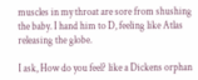muscles in my throat are sore from shushing the baby. I hand him to D, feeling like Atlas releasing the globe.

I ask, How do you feel? like a Dickens orphan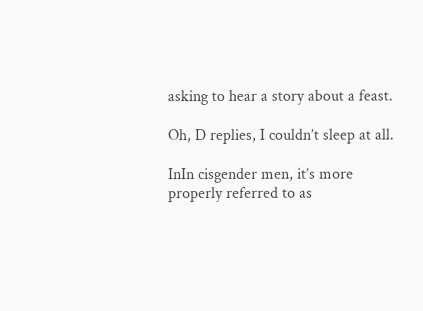asking to hear a story about a feast.

Oh, D replies, I couldn’t sleep at all.

InIn cisgender men, it’s more properly referred to as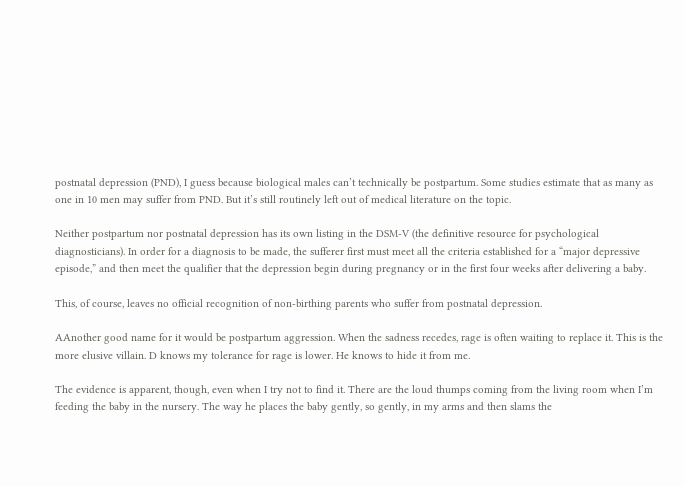postnatal depression (PND), I guess because biological males can’t technically be postpartum. Some studies estimate that as many as one in 10 men may suffer from PND. But it’s still routinely left out of medical literature on the topic.

Neither postpartum nor postnatal depression has its own listing in the DSM-V (the definitive resource for psychological diagnosticians). In order for a diagnosis to be made, the sufferer first must meet all the criteria established for a “major depressive episode,” and then meet the qualifier that the depression begin during pregnancy or in the first four weeks after delivering a baby.

This, of course, leaves no official recognition of non-birthing parents who suffer from postnatal depression.

AAnother good name for it would be postpartum aggression. When the sadness recedes, rage is often waiting to replace it. This is the more elusive villain. D knows my tolerance for rage is lower. He knows to hide it from me.

The evidence is apparent, though, even when I try not to find it. There are the loud thumps coming from the living room when I’m feeding the baby in the nursery. The way he places the baby gently, so gently, in my arms and then slams the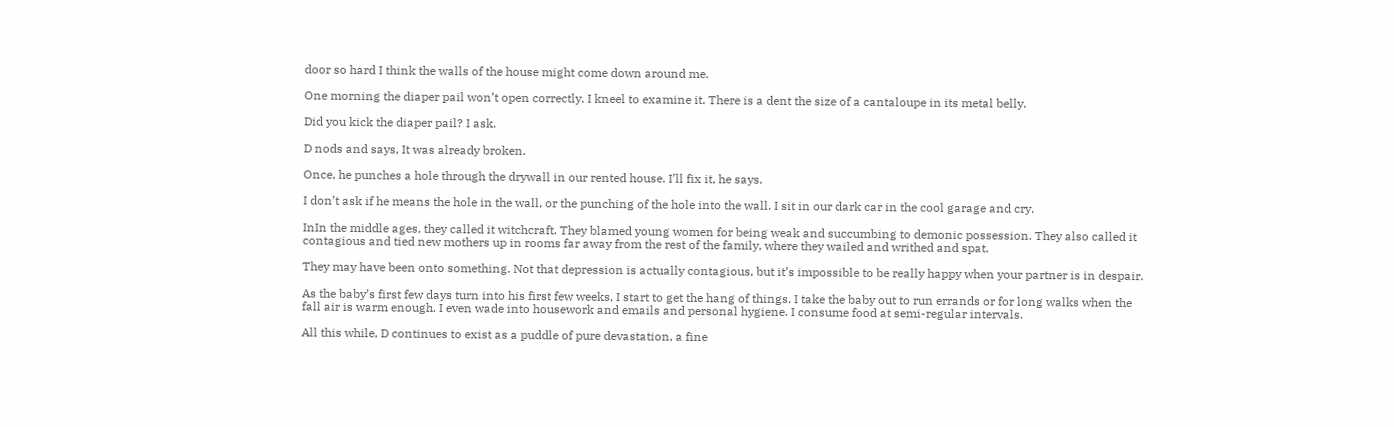door so hard I think the walls of the house might come down around me.

One morning the diaper pail won’t open correctly. I kneel to examine it. There is a dent the size of a cantaloupe in its metal belly.

Did you kick the diaper pail? I ask.

D nods and says, It was already broken.

Once, he punches a hole through the drywall in our rented house. I’ll fix it, he says.

I don’t ask if he means the hole in the wall, or the punching of the hole into the wall. I sit in our dark car in the cool garage and cry.

InIn the middle ages, they called it witchcraft. They blamed young women for being weak and succumbing to demonic possession. They also called it contagious and tied new mothers up in rooms far away from the rest of the family, where they wailed and writhed and spat.

They may have been onto something. Not that depression is actually contagious, but it’s impossible to be really happy when your partner is in despair.

As the baby’s first few days turn into his first few weeks, I start to get the hang of things. I take the baby out to run errands or for long walks when the fall air is warm enough. I even wade into housework and emails and personal hygiene. I consume food at semi-regular intervals.

All this while, D continues to exist as a puddle of pure devastation, a fine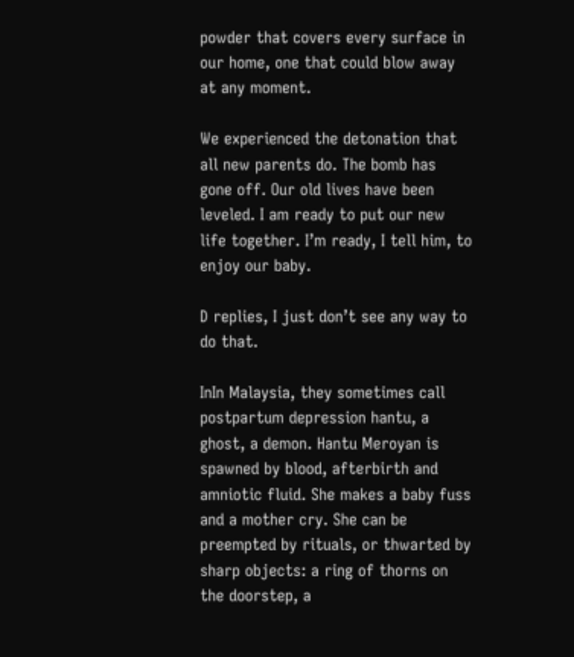powder that covers every surface in our home, one that could blow away at any moment.

We experienced the detonation that all new parents do. The bomb has gone off. Our old lives have been leveled. I am ready to put our new life together. I’m ready, I tell him, to enjoy our baby.

D replies, I just don’t see any way to do that.

InIn Malaysia, they sometimes call postpartum depression hantu, a ghost, a demon. Hantu Meroyan is spawned by blood, afterbirth and amniotic fluid. She makes a baby fuss and a mother cry. She can be preempted by rituals, or thwarted by sharp objects: a ring of thorns on the doorstep, a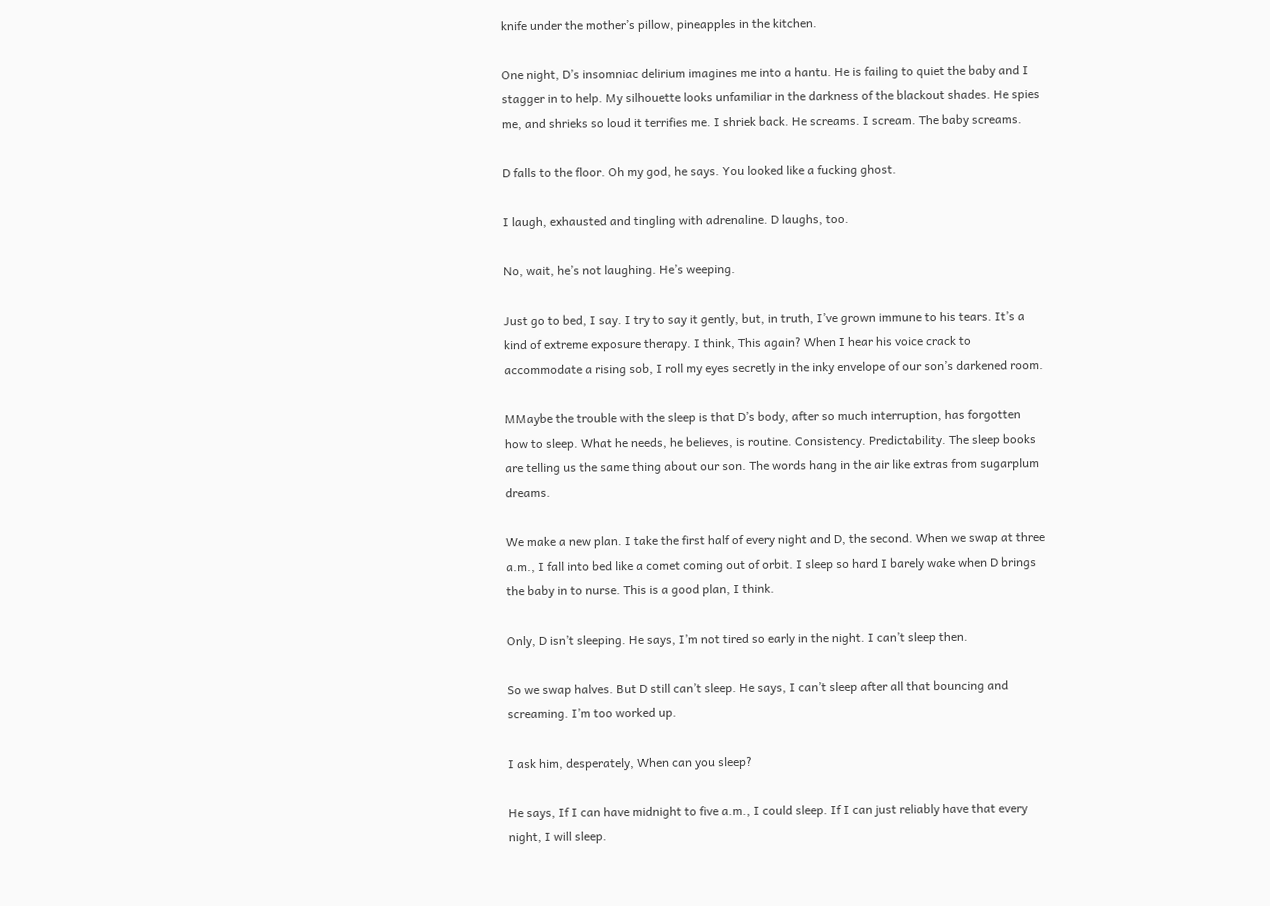knife under the mother’s pillow, pineapples in the kitchen.

One night, D’s insomniac delirium imagines me into a hantu. He is failing to quiet the baby and I stagger in to help. My silhouette looks unfamiliar in the darkness of the blackout shades. He spies me, and shrieks so loud it terrifies me. I shriek back. He screams. I scream. The baby screams.

D falls to the floor. Oh my god, he says. You looked like a fucking ghost.

I laugh, exhausted and tingling with adrenaline. D laughs, too.

No, wait, he’s not laughing. He’s weeping.

Just go to bed, I say. I try to say it gently, but, in truth, I’ve grown immune to his tears. It’s a kind of extreme exposure therapy. I think, This again? When I hear his voice crack to accommodate a rising sob, I roll my eyes secretly in the inky envelope of our son’s darkened room.

MMaybe the trouble with the sleep is that D’s body, after so much interruption, has forgotten how to sleep. What he needs, he believes, is routine. Consistency. Predictability. The sleep books are telling us the same thing about our son. The words hang in the air like extras from sugarplum dreams.

We make a new plan. I take the first half of every night and D, the second. When we swap at three a.m., I fall into bed like a comet coming out of orbit. I sleep so hard I barely wake when D brings the baby in to nurse. This is a good plan, I think.

Only, D isn’t sleeping. He says, I’m not tired so early in the night. I can’t sleep then.

So we swap halves. But D still can’t sleep. He says, I can’t sleep after all that bouncing and screaming. I’m too worked up.

I ask him, desperately, When can you sleep?

He says, If I can have midnight to five a.m., I could sleep. If I can just reliably have that every night, I will sleep.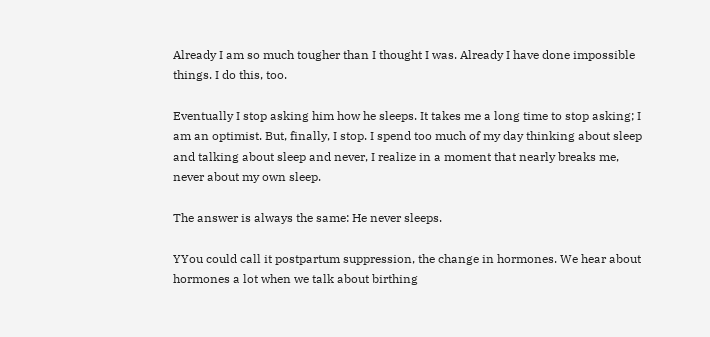Already I am so much tougher than I thought I was. Already I have done impossible things. I do this, too.

Eventually I stop asking him how he sleeps. It takes me a long time to stop asking; I am an optimist. But, finally, I stop. I spend too much of my day thinking about sleep and talking about sleep and never, I realize in a moment that nearly breaks me, never about my own sleep.

The answer is always the same: He never sleeps.

YYou could call it postpartum suppression, the change in hormones. We hear about hormones a lot when we talk about birthing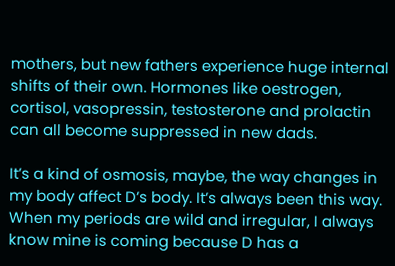mothers, but new fathers experience huge internal shifts of their own. Hormones like oestrogen, cortisol, vasopressin, testosterone and prolactin can all become suppressed in new dads.

It’s a kind of osmosis, maybe, the way changes in my body affect D’s body. It’s always been this way. When my periods are wild and irregular, I always know mine is coming because D has a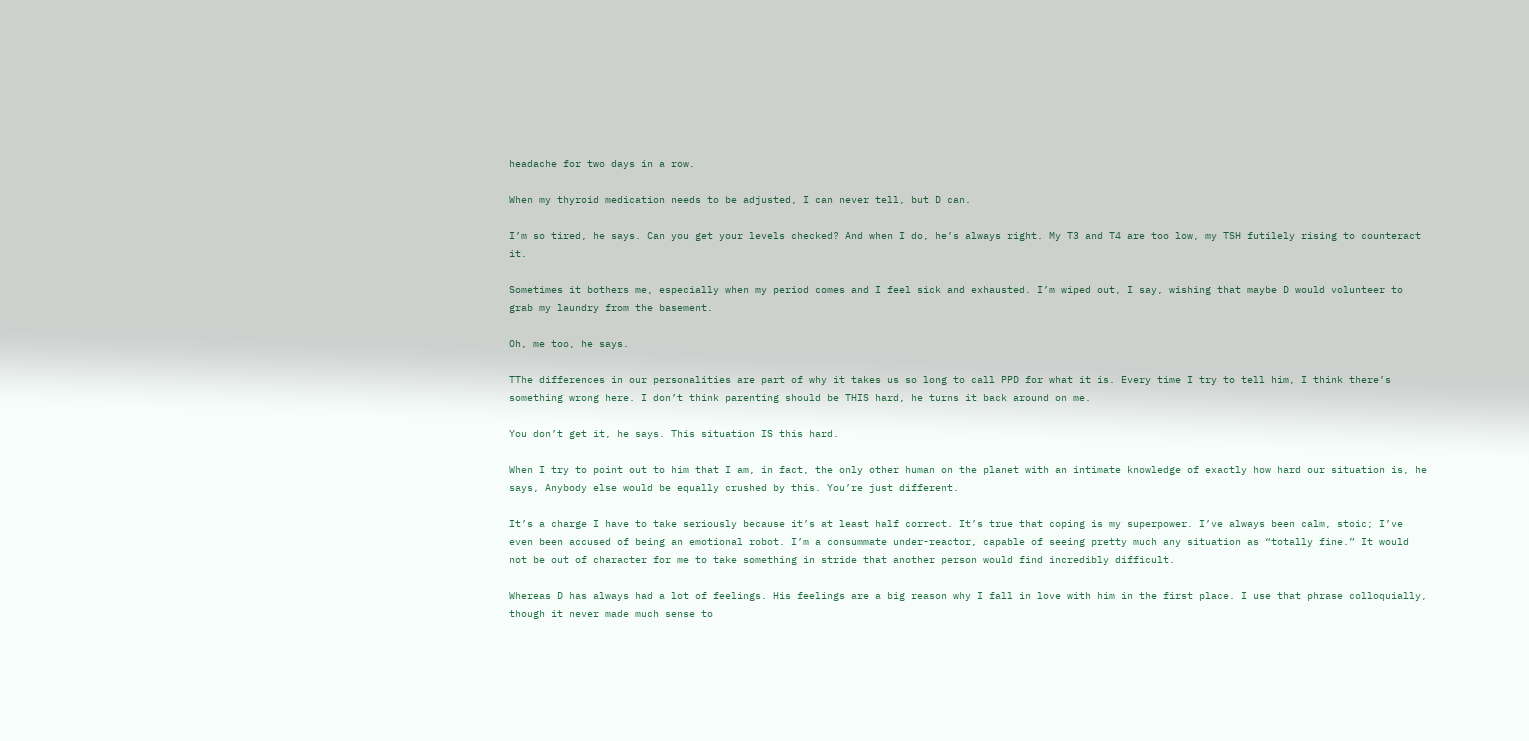headache for two days in a row.

When my thyroid medication needs to be adjusted, I can never tell, but D can.

I’m so tired, he says. Can you get your levels checked? And when I do, he’s always right. My T3 and T4 are too low, my TSH futilely rising to counteract it.

Sometimes it bothers me, especially when my period comes and I feel sick and exhausted. I’m wiped out, I say, wishing that maybe D would volunteer to grab my laundry from the basement.

Oh, me too, he says.

TThe differences in our personalities are part of why it takes us so long to call PPD for what it is. Every time I try to tell him, I think there’s something wrong here. I don’t think parenting should be THIS hard, he turns it back around on me.

You don’t get it, he says. This situation IS this hard.

When I try to point out to him that I am, in fact, the only other human on the planet with an intimate knowledge of exactly how hard our situation is, he says, Anybody else would be equally crushed by this. You’re just different.

It’s a charge I have to take seriously because it’s at least half correct. It’s true that coping is my superpower. I’ve always been calm, stoic; I’ve even been accused of being an emotional robot. I’m a consummate under-reactor, capable of seeing pretty much any situation as “totally fine.” It would not be out of character for me to take something in stride that another person would find incredibly difficult.

Whereas D has always had a lot of feelings. His feelings are a big reason why I fall in love with him in the first place. I use that phrase colloquially, though it never made much sense to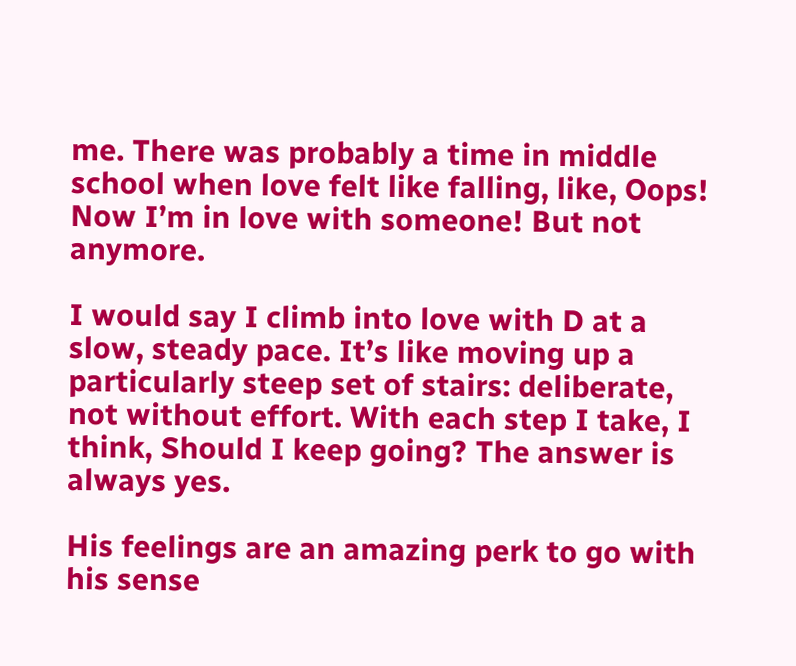me. There was probably a time in middle school when love felt like falling, like, Oops! Now I’m in love with someone! But not anymore.

I would say I climb into love with D at a slow, steady pace. It’s like moving up a particularly steep set of stairs: deliberate, not without effort. With each step I take, I think, Should I keep going? The answer is always yes.

His feelings are an amazing perk to go with his sense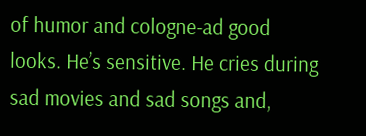of humor and cologne-ad good looks. He’s sensitive. He cries during sad movies and sad songs and,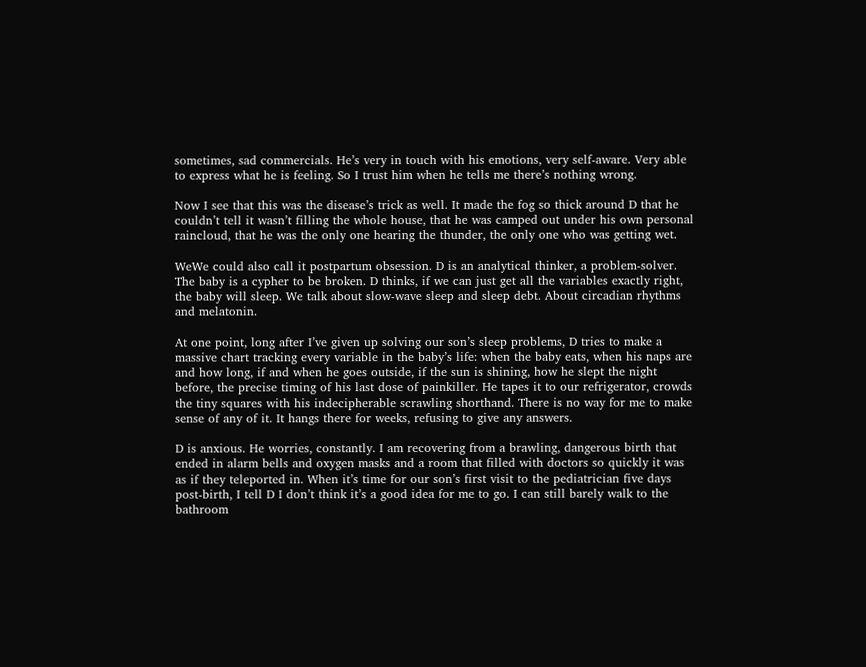sometimes, sad commercials. He’s very in touch with his emotions, very self-aware. Very able to express what he is feeling. So I trust him when he tells me there’s nothing wrong.

Now I see that this was the disease’s trick as well. It made the fog so thick around D that he couldn’t tell it wasn’t filling the whole house, that he was camped out under his own personal raincloud, that he was the only one hearing the thunder, the only one who was getting wet.

WeWe could also call it postpartum obsession. D is an analytical thinker, a problem-solver. The baby is a cypher to be broken. D thinks, if we can just get all the variables exactly right, the baby will sleep. We talk about slow-wave sleep and sleep debt. About circadian rhythms and melatonin.

At one point, long after I’ve given up solving our son’s sleep problems, D tries to make a massive chart tracking every variable in the baby’s life: when the baby eats, when his naps are and how long, if and when he goes outside, if the sun is shining, how he slept the night before, the precise timing of his last dose of painkiller. He tapes it to our refrigerator, crowds the tiny squares with his indecipherable scrawling shorthand. There is no way for me to make sense of any of it. It hangs there for weeks, refusing to give any answers.

D is anxious. He worries, constantly. I am recovering from a brawling, dangerous birth that ended in alarm bells and oxygen masks and a room that filled with doctors so quickly it was as if they teleported in. When it’s time for our son’s first visit to the pediatrician five days post-birth, I tell D I don’t think it’s a good idea for me to go. I can still barely walk to the bathroom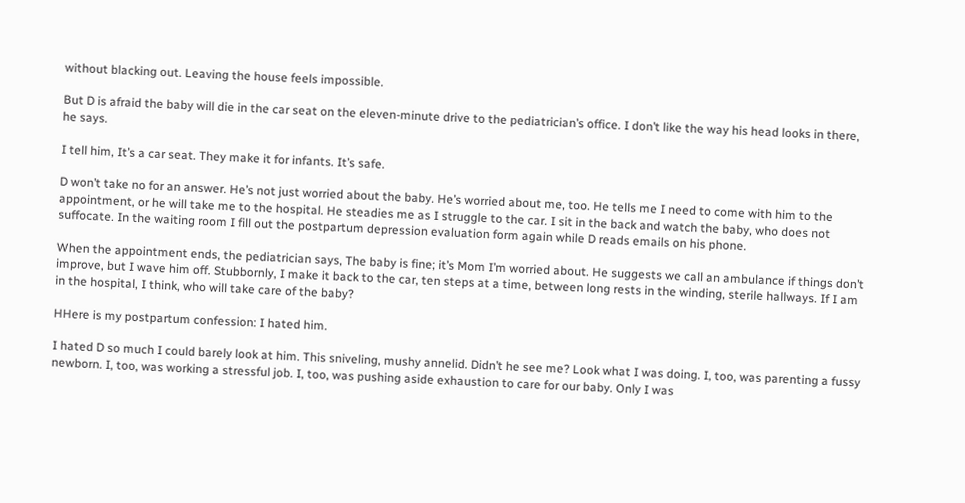without blacking out. Leaving the house feels impossible.

But D is afraid the baby will die in the car seat on the eleven-minute drive to the pediatrician’s office. I don’t like the way his head looks in there, he says.

I tell him, It’s a car seat. They make it for infants. It’s safe.

D won’t take no for an answer. He’s not just worried about the baby. He’s worried about me, too. He tells me I need to come with him to the appointment, or he will take me to the hospital. He steadies me as I struggle to the car. I sit in the back and watch the baby, who does not suffocate. In the waiting room I fill out the postpartum depression evaluation form again while D reads emails on his phone.

When the appointment ends, the pediatrician says, The baby is fine; it’s Mom I’m worried about. He suggests we call an ambulance if things don’t improve, but I wave him off. Stubbornly, I make it back to the car, ten steps at a time, between long rests in the winding, sterile hallways. If I am in the hospital, I think, who will take care of the baby?

HHere is my postpartum confession: I hated him.

I hated D so much I could barely look at him. This sniveling, mushy annelid. Didn’t he see me? Look what I was doing. I, too, was parenting a fussy newborn. I, too, was working a stressful job. I, too, was pushing aside exhaustion to care for our baby. Only I was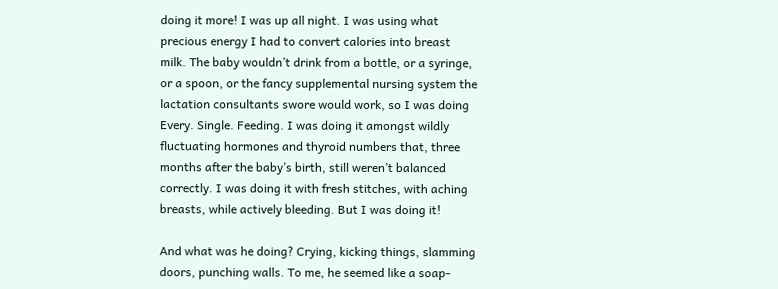doing it more! I was up all night. I was using what precious energy I had to convert calories into breast milk. The baby wouldn’t drink from a bottle, or a syringe, or a spoon, or the fancy supplemental nursing system the lactation consultants swore would work, so I was doing Every. Single. Feeding. I was doing it amongst wildly fluctuating hormones and thyroid numbers that, three months after the baby’s birth, still weren’t balanced correctly. I was doing it with fresh stitches, with aching breasts, while actively bleeding. But I was doing it!

And what was he doing? Crying, kicking things, slamming doors, punching walls. To me, he seemed like a soap-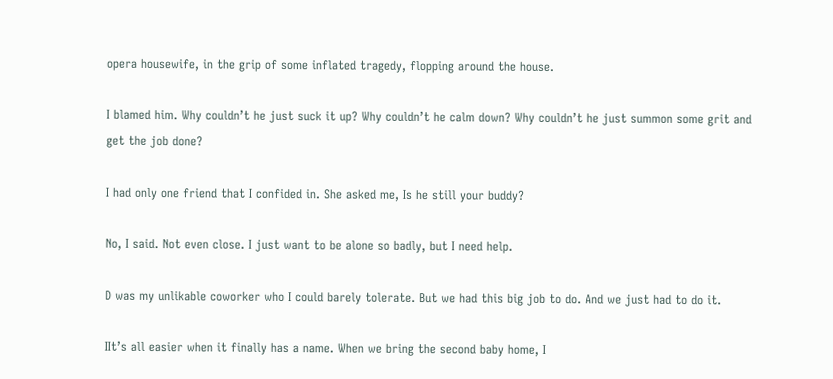opera housewife, in the grip of some inflated tragedy, flopping around the house.

I blamed him. Why couldn’t he just suck it up? Why couldn’t he calm down? Why couldn’t he just summon some grit and get the job done?

I had only one friend that I confided in. She asked me, Is he still your buddy?

No, I said. Not even close. I just want to be alone so badly, but I need help.

D was my unlikable coworker who I could barely tolerate. But we had this big job to do. And we just had to do it.

IIt’s all easier when it finally has a name. When we bring the second baby home, I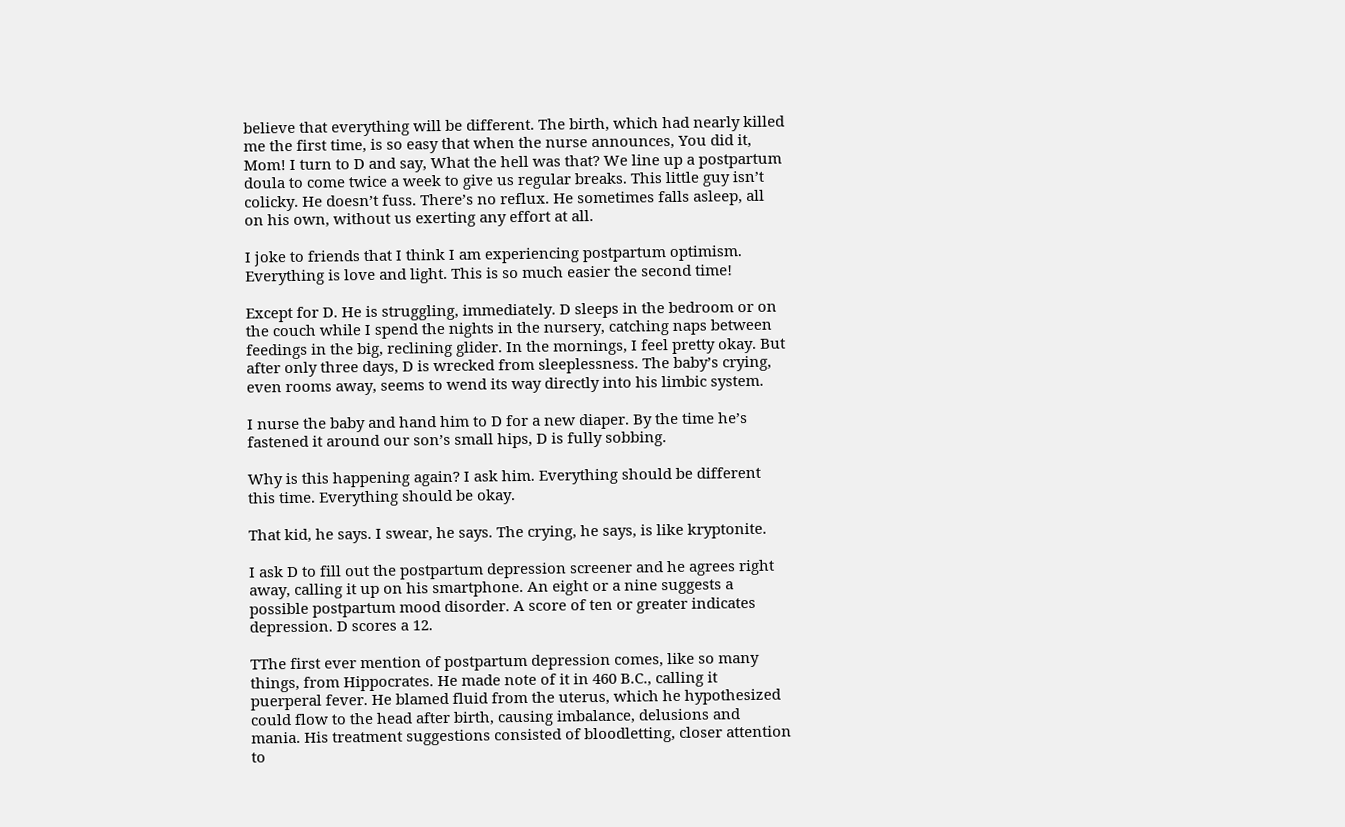believe that everything will be different. The birth, which had nearly killed me the first time, is so easy that when the nurse announces, You did it, Mom! I turn to D and say, What the hell was that? We line up a postpartum doula to come twice a week to give us regular breaks. This little guy isn’t colicky. He doesn’t fuss. There’s no reflux. He sometimes falls asleep, all on his own, without us exerting any effort at all.

I joke to friends that I think I am experiencing postpartum optimism. Everything is love and light. This is so much easier the second time!

Except for D. He is struggling, immediately. D sleeps in the bedroom or on the couch while I spend the nights in the nursery, catching naps between feedings in the big, reclining glider. In the mornings, I feel pretty okay. But after only three days, D is wrecked from sleeplessness. The baby’s crying, even rooms away, seems to wend its way directly into his limbic system.

I nurse the baby and hand him to D for a new diaper. By the time he’s fastened it around our son’s small hips, D is fully sobbing.

Why is this happening again? I ask him. Everything should be different this time. Everything should be okay.

That kid, he says. I swear, he says. The crying, he says, is like kryptonite.

I ask D to fill out the postpartum depression screener and he agrees right away, calling it up on his smartphone. An eight or a nine suggests a possible postpartum mood disorder. A score of ten or greater indicates depression. D scores a 12.

TThe first ever mention of postpartum depression comes, like so many things, from Hippocrates. He made note of it in 460 B.C., calling it puerperal fever. He blamed fluid from the uterus, which he hypothesized could flow to the head after birth, causing imbalance, delusions and mania. His treatment suggestions consisted of bloodletting, closer attention to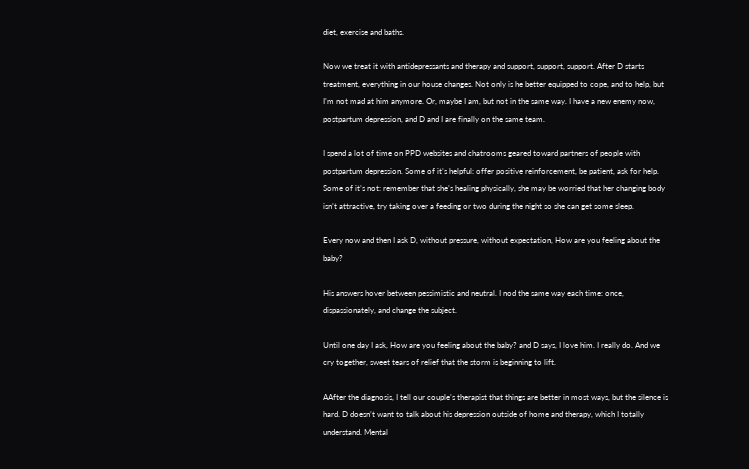diet, exercise and baths.

Now we treat it with antidepressants and therapy and support, support, support. After D starts treatment, everything in our house changes. Not only is he better equipped to cope, and to help, but I’m not mad at him anymore. Or, maybe I am, but not in the same way. I have a new enemy now, postpartum depression, and D and I are finally on the same team.

I spend a lot of time on PPD websites and chatrooms geared toward partners of people with postpartum depression. Some of it’s helpful: offer positive reinforcement, be patient, ask for help. Some of it’s not: remember that she’s healing physically, she may be worried that her changing body isn’t attractive, try taking over a feeding or two during the night so she can get some sleep.

Every now and then I ask D, without pressure, without expectation, How are you feeling about the baby?

His answers hover between pessimistic and neutral. I nod the same way each time: once, dispassionately, and change the subject.

Until one day I ask, How are you feeling about the baby? and D says, I love him. I really do. And we cry together, sweet tears of relief that the storm is beginning to lift.

AAfter the diagnosis, I tell our couple’s therapist that things are better in most ways, but the silence is hard. D doesn’t want to talk about his depression outside of home and therapy, which I totally understand. Mental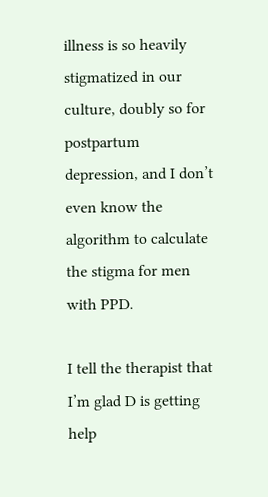illness is so heavily stigmatized in our culture, doubly so for postpartum depression, and I don’t even know the algorithm to calculate the stigma for men with PPD.

I tell the therapist that I’m glad D is getting help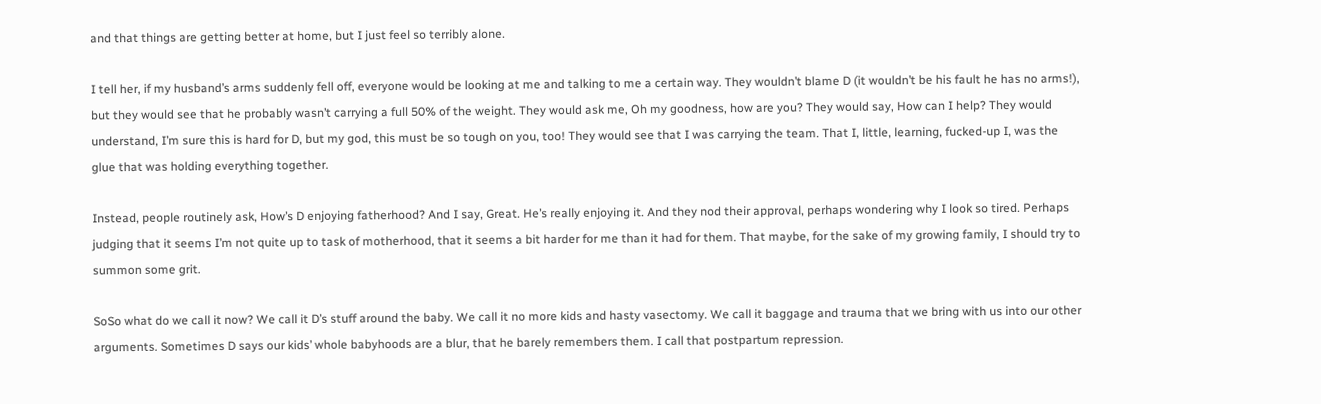and that things are getting better at home, but I just feel so terribly alone.

I tell her, if my husband’s arms suddenly fell off, everyone would be looking at me and talking to me a certain way. They wouldn’t blame D (it wouldn’t be his fault he has no arms!), but they would see that he probably wasn’t carrying a full 50% of the weight. They would ask me, Oh my goodness, how are you? They would say, How can I help? They would understand, I’m sure this is hard for D, but my god, this must be so tough on you, too! They would see that I was carrying the team. That I, little, learning, fucked-up I, was the glue that was holding everything together.

Instead, people routinely ask, How’s D enjoying fatherhood? And I say, Great. He’s really enjoying it. And they nod their approval, perhaps wondering why I look so tired. Perhaps judging that it seems I’m not quite up to task of motherhood, that it seems a bit harder for me than it had for them. That maybe, for the sake of my growing family, I should try to summon some grit.

SoSo what do we call it now? We call it D’s stuff around the baby. We call it no more kids and hasty vasectomy. We call it baggage and trauma that we bring with us into our other arguments. Sometimes D says our kids’ whole babyhoods are a blur, that he barely remembers them. I call that postpartum repression.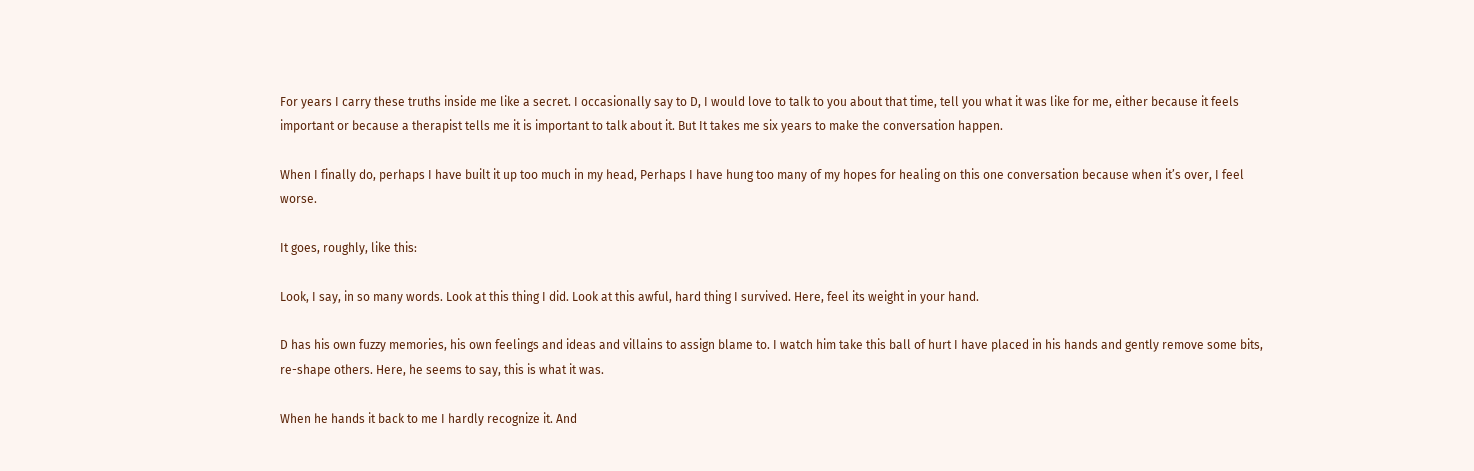For years I carry these truths inside me like a secret. I occasionally say to D, I would love to talk to you about that time, tell you what it was like for me, either because it feels important or because a therapist tells me it is important to talk about it. But It takes me six years to make the conversation happen.

When I finally do, perhaps I have built it up too much in my head, Perhaps I have hung too many of my hopes for healing on this one conversation because when it’s over, I feel worse.

It goes, roughly, like this:

Look, I say, in so many words. Look at this thing I did. Look at this awful, hard thing I survived. Here, feel its weight in your hand.

D has his own fuzzy memories, his own feelings and ideas and villains to assign blame to. I watch him take this ball of hurt I have placed in his hands and gently remove some bits, re-shape others. Here, he seems to say, this is what it was.

When he hands it back to me I hardly recognize it. And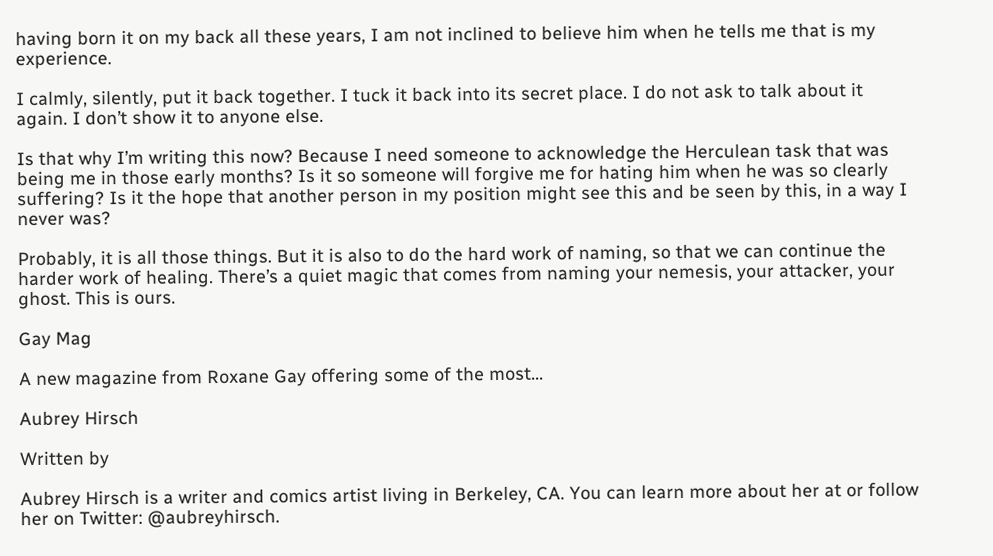having born it on my back all these years, I am not inclined to believe him when he tells me that is my experience.

I calmly, silently, put it back together. I tuck it back into its secret place. I do not ask to talk about it again. I don’t show it to anyone else.

Is that why I’m writing this now? Because I need someone to acknowledge the Herculean task that was being me in those early months? Is it so someone will forgive me for hating him when he was so clearly suffering? Is it the hope that another person in my position might see this and be seen by this, in a way I never was?

Probably, it is all those things. But it is also to do the hard work of naming, so that we can continue the harder work of healing. There’s a quiet magic that comes from naming your nemesis, your attacker, your ghost. This is ours.

Gay Mag

A new magazine from Roxane Gay offering some of the most…

Aubrey Hirsch

Written by

Aubrey Hirsch is a writer and comics artist living in Berkeley, CA. You can learn more about her at or follow her on Twitter: @aubreyhirsch.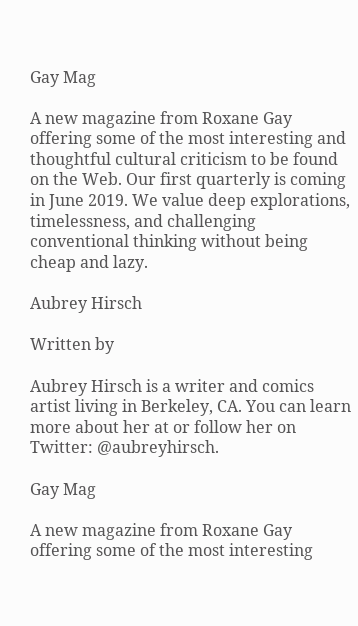Gay Mag

A new magazine from Roxane Gay offering some of the most interesting and thoughtful cultural criticism to be found on the Web. Our first quarterly is coming in June 2019. We value deep explorations, timelessness, and challenging conventional thinking without being cheap and lazy.

Aubrey Hirsch

Written by

Aubrey Hirsch is a writer and comics artist living in Berkeley, CA. You can learn more about her at or follow her on Twitter: @aubreyhirsch.

Gay Mag

A new magazine from Roxane Gay offering some of the most interesting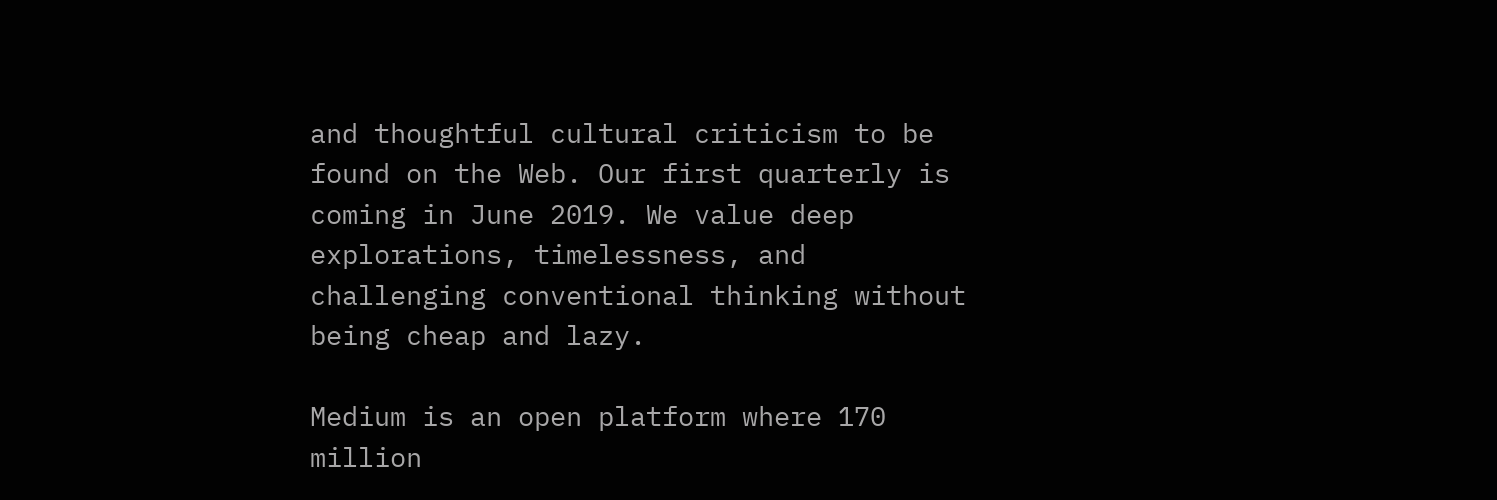and thoughtful cultural criticism to be found on the Web. Our first quarterly is coming in June 2019. We value deep explorations, timelessness, and challenging conventional thinking without being cheap and lazy.

Medium is an open platform where 170 million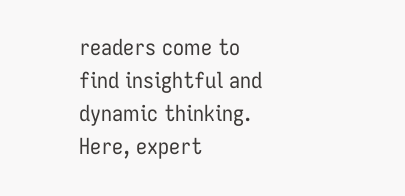readers come to find insightful and dynamic thinking. Here, expert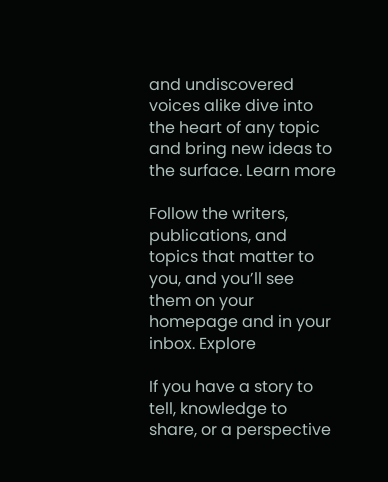and undiscovered voices alike dive into the heart of any topic and bring new ideas to the surface. Learn more

Follow the writers, publications, and topics that matter to you, and you’ll see them on your homepage and in your inbox. Explore

If you have a story to tell, knowledge to share, or a perspective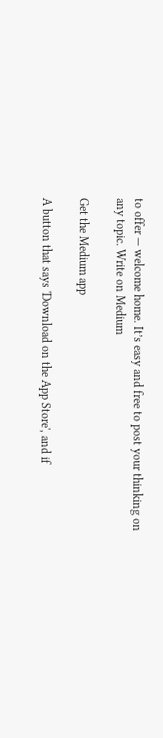to offer — welcome home. It’s easy and free to post your thinking on any topic. Write on Medium

Get the Medium app

A button that says 'Download on the App Store', and if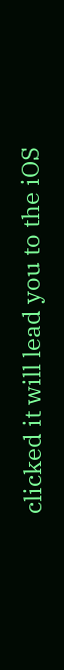clicked it will lead you to the iOS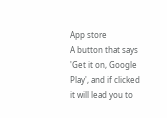App store
A button that says 'Get it on, Google Play', and if clicked it will lead you to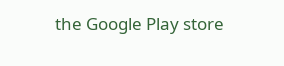the Google Play store